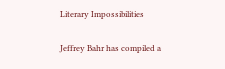Literary Impossibilities

Jeffrey Bahr has compiled a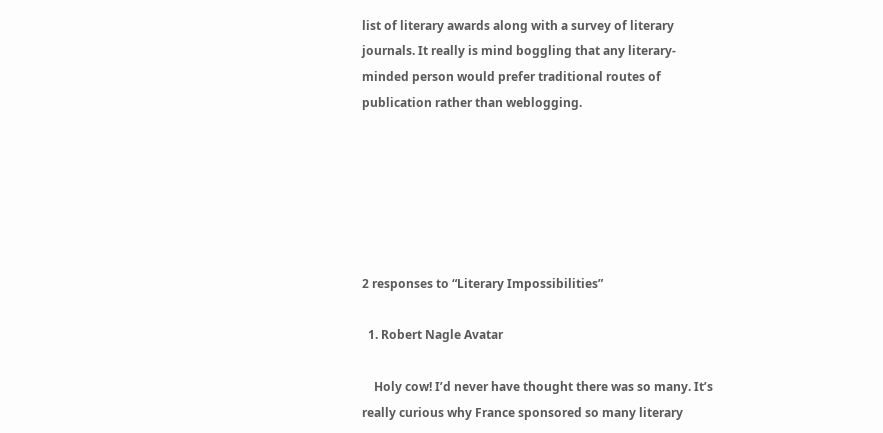list of literary awards along with a survey of literary journals. It really is mind boggling that any literary-minded person would prefer traditional routes of publication rather than weblogging.






2 responses to “Literary Impossibilities”

  1. Robert Nagle Avatar

    Holy cow! I’d never have thought there was so many. It’s really curious why France sponsored so many literary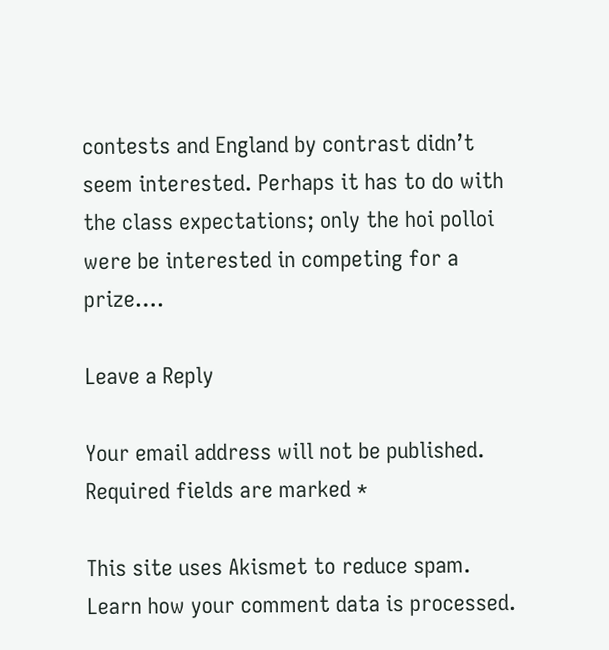contests and England by contrast didn’t seem interested. Perhaps it has to do with the class expectations; only the hoi polloi were be interested in competing for a prize….

Leave a Reply

Your email address will not be published. Required fields are marked *

This site uses Akismet to reduce spam. Learn how your comment data is processed.